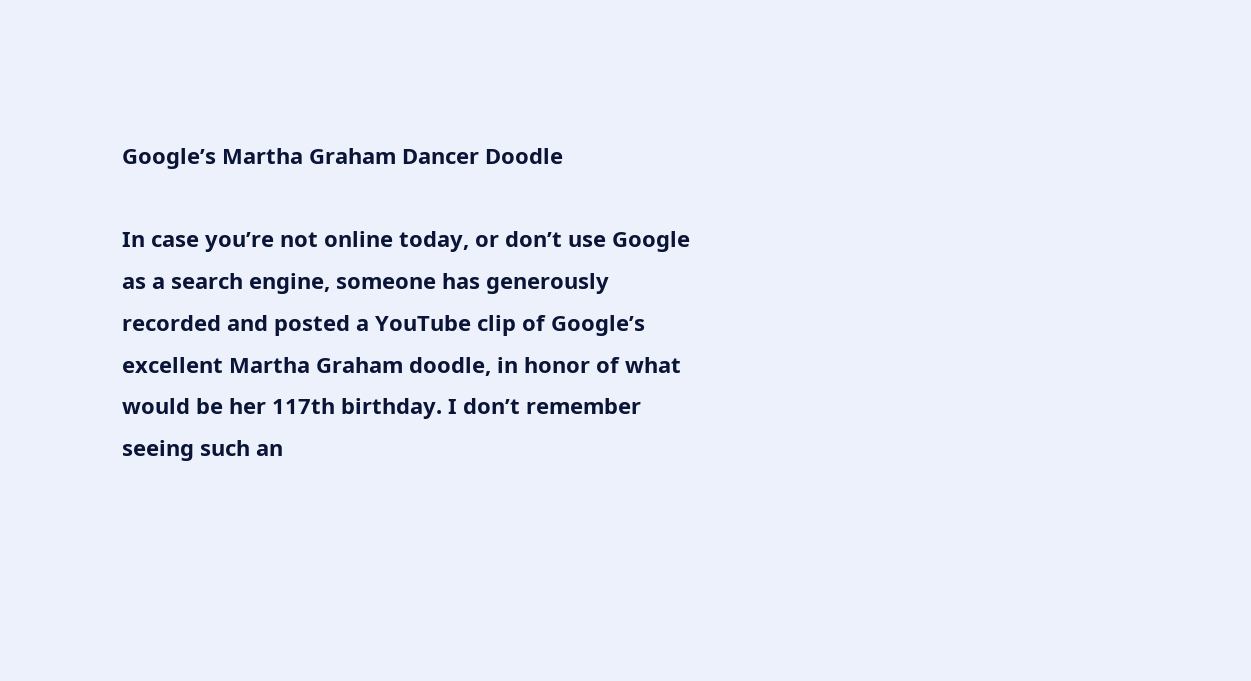Google’s Martha Graham Dancer Doodle

In case you’re not online today, or don’t use Google as a search engine, someone has generously recorded and posted a YouTube clip of Google’s excellent Martha Graham doodle, in honor of what would be her 117th birthday. I don’t remember seeing such an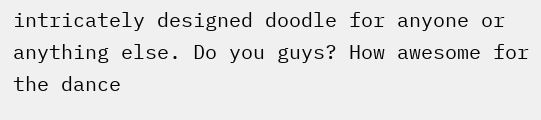intricately designed doodle for anyone or anything else. Do you guys? How awesome for the dance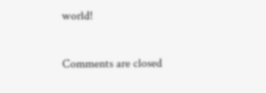world!

Comments are closed